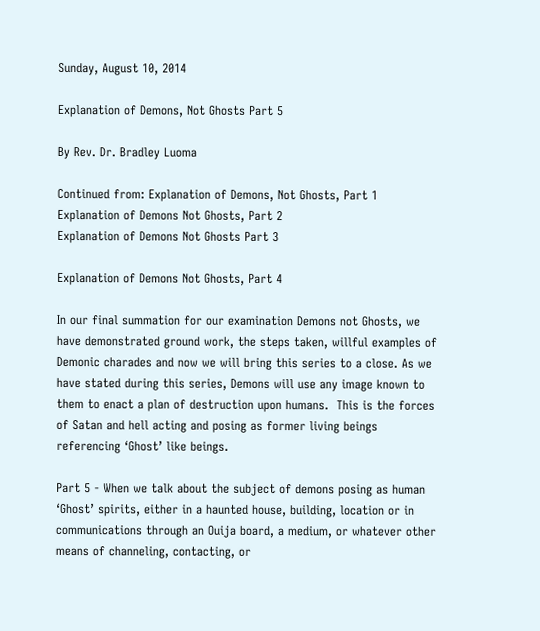Sunday, August 10, 2014

Explanation of Demons, Not Ghosts Part 5

By Rev. Dr. Bradley Luoma

Continued from: Explanation of Demons, Not Ghosts, Part 1
Explanation of Demons Not Ghosts, Part 2
Explanation of Demons Not Ghosts Part 3

Explanation of Demons Not Ghosts, Part 4

In our final summation for our examination Demons not Ghosts, we have demonstrated ground work, the steps taken, willful examples of Demonic charades and now we will bring this series to a close. As we have stated during this series, Demons will use any image known to them to enact a plan of destruction upon humans.  This is the forces of Satan and hell acting and posing as former living beings referencing ‘Ghost’ like beings.

Part 5 - When we talk about the subject of demons posing as human ‘Ghost’ spirits, either in a haunted house, building, location or in communications through an Ouija board, a medium, or whatever other means of channeling, contacting, or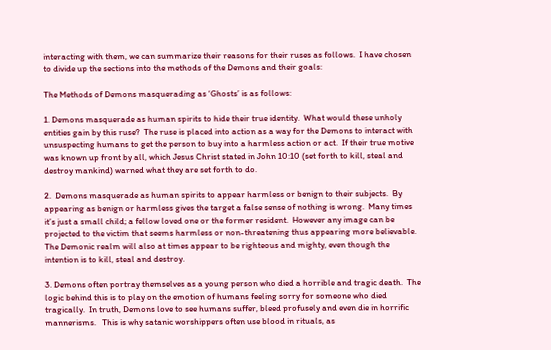interacting with them, we can summarize their reasons for their ruses as follows.  I have chosen to divide up the sections into the methods of the Demons and their goals:

The Methods of Demons masquerading as ‘Ghosts’ is as follows:

1. Demons masquerade as human spirits to hide their true identity.  What would these unholy entities gain by this ruse?  The ruse is placed into action as a way for the Demons to interact with unsuspecting humans to get the person to buy into a harmless action or act.  If their true motive was known up front by all, which Jesus Christ stated in John 10:10 (set forth to kill, steal and destroy mankind) warned what they are set forth to do.

2.  Demons masquerade as human spirits to appear harmless or benign to their subjects.  By appearing as benign or harmless gives the target a false sense of nothing is wrong.  Many times it’s just a small child; a fellow loved one or the former resident.  However any image can be projected to the victim that seems harmless or non-threatening thus appearing more believable.  The Demonic realm will also at times appear to be righteous and mighty, even though the intention is to kill, steal and destroy.

3. Demons often portray themselves as a young person who died a horrible and tragic death.  The logic behind this is to play on the emotion of humans feeling sorry for someone who died tragically.  In truth, Demons love to see humans suffer, bleed profusely and even die in horrific mannerisms.   This is why satanic worshippers often use blood in rituals, as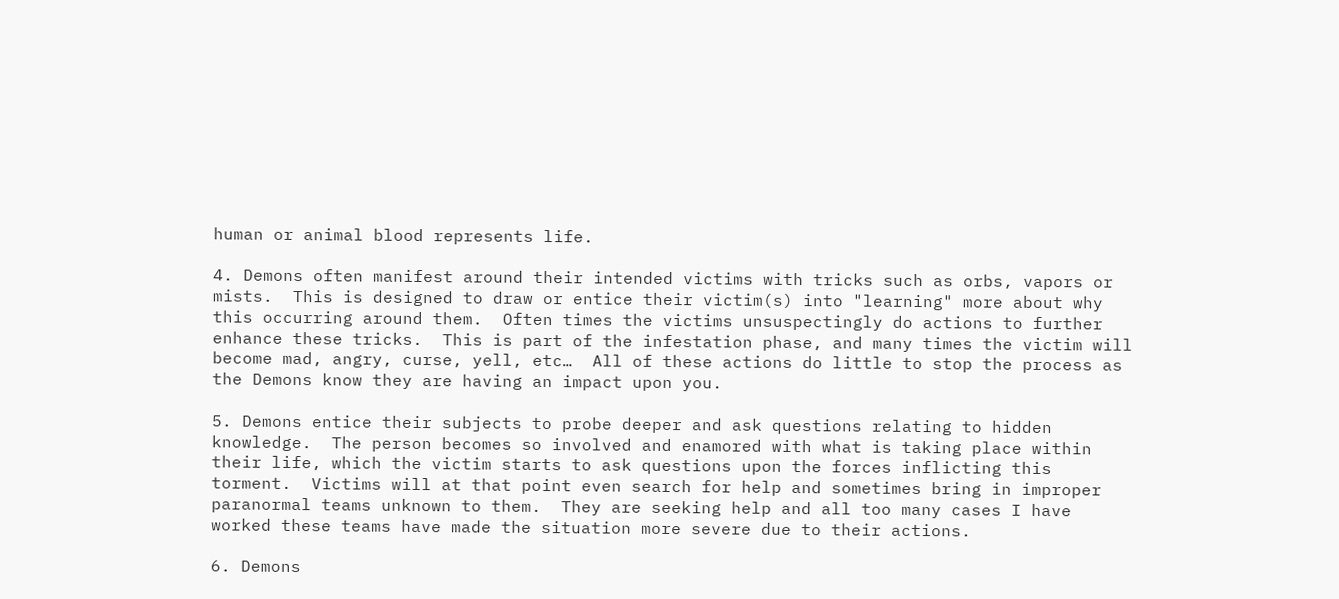human or animal blood represents life.

4. Demons often manifest around their intended victims with tricks such as orbs, vapors or mists.  This is designed to draw or entice their victim(s) into "learning" more about why this occurring around them.  Often times the victims unsuspectingly do actions to further enhance these tricks.  This is part of the infestation phase, and many times the victim will become mad, angry, curse, yell, etc…  All of these actions do little to stop the process as the Demons know they are having an impact upon you.

5. Demons entice their subjects to probe deeper and ask questions relating to hidden knowledge.  The person becomes so involved and enamored with what is taking place within their life, which the victim starts to ask questions upon the forces inflicting this torment.  Victims will at that point even search for help and sometimes bring in improper paranormal teams unknown to them.  They are seeking help and all too many cases I have worked these teams have made the situation more severe due to their actions.

6. Demons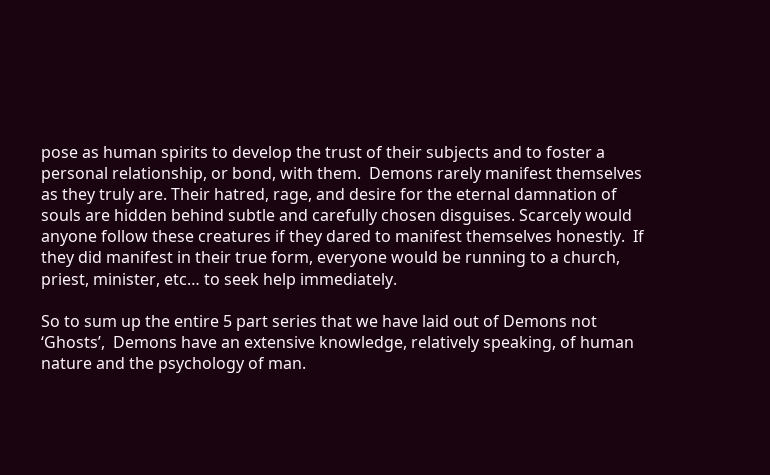pose as human spirits to develop the trust of their subjects and to foster a personal relationship, or bond, with them.  Demons rarely manifest themselves as they truly are. Their hatred, rage, and desire for the eternal damnation of souls are hidden behind subtle and carefully chosen disguises. Scarcely would anyone follow these creatures if they dared to manifest themselves honestly.  If they did manifest in their true form, everyone would be running to a church, priest, minister, etc… to seek help immediately.

So to sum up the entire 5 part series that we have laid out of Demons not ‘Ghosts’,  Demons have an extensive knowledge, relatively speaking, of human nature and the psychology of man.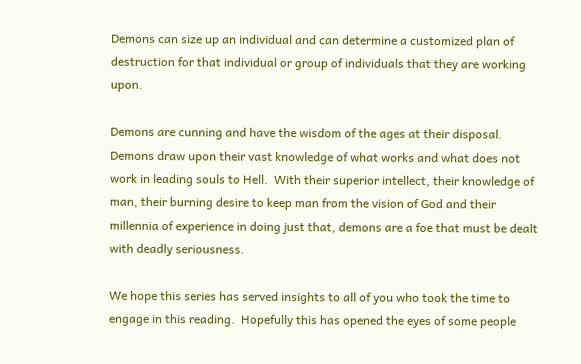Demons can size up an individual and can determine a customized plan of destruction for that individual or group of individuals that they are working upon.

Demons are cunning and have the wisdom of the ages at their disposal. Demons draw upon their vast knowledge of what works and what does not work in leading souls to Hell.  With their superior intellect, their knowledge of man, their burning desire to keep man from the vision of God and their millennia of experience in doing just that, demons are a foe that must be dealt with deadly seriousness.

We hope this series has served insights to all of you who took the time to engage in this reading.  Hopefully this has opened the eyes of some people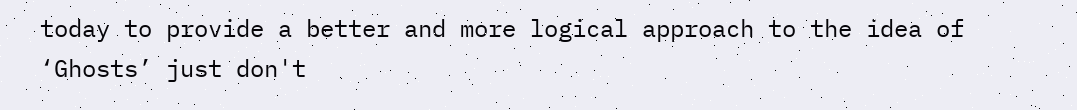today to provide a better and more logical approach to the idea of ‘Ghosts’ just don't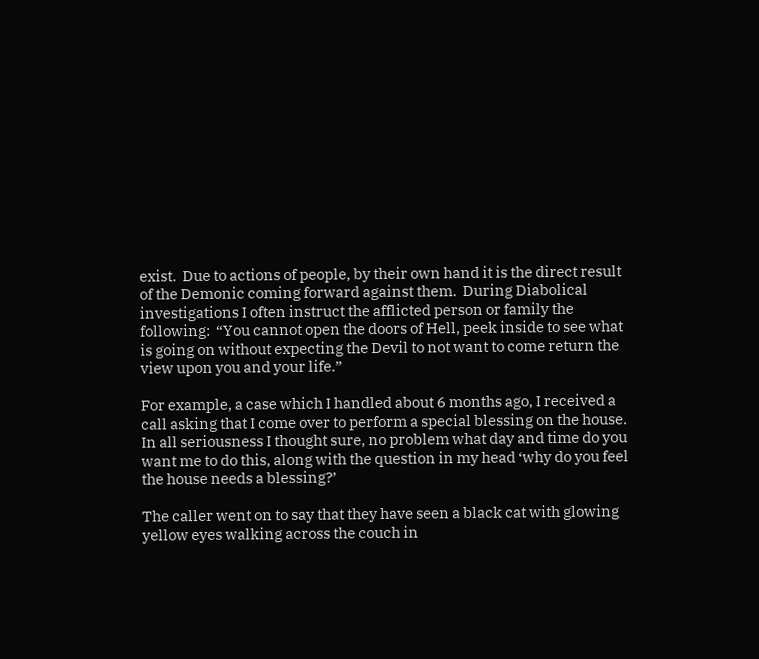exist.  Due to actions of people, by their own hand it is the direct result of the Demonic coming forward against them.  During Diabolical investigations I often instruct the afflicted person or family the following:  “You cannot open the doors of Hell, peek inside to see what is going on without expecting the Devil to not want to come return the view upon you and your life.”

For example, a case which I handled about 6 months ago, I received a call asking that I come over to perform a special blessing on the house.  In all seriousness I thought sure, no problem what day and time do you want me to do this, along with the question in my head ‘why do you feel the house needs a blessing?’

The caller went on to say that they have seen a black cat with glowing yellow eyes walking across the couch in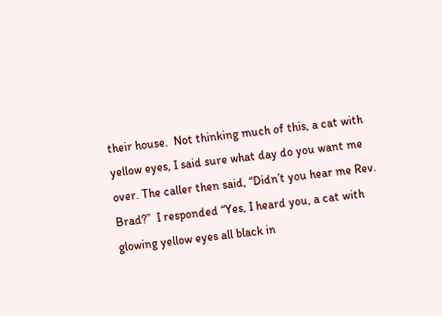their house.  Not thinking much of this, a cat with yellow eyes, I said sure what day do you want me over. The caller then said, “Didn’t you hear me Rev. Brad?”  I responded “Yes, I heard you, a cat with glowing yellow eyes all black in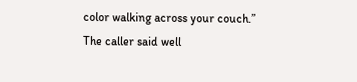color walking across your couch.”  The caller said well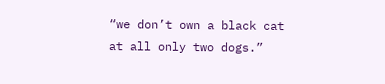“we don’t own a black cat at all only two dogs.”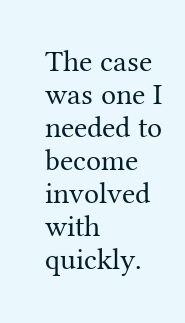The case was one I needed to become involved with quickly.